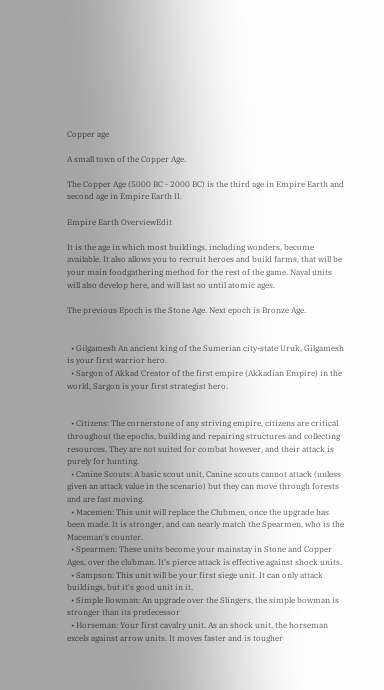Copper age

A small town of the Copper Age.

The Copper Age (5000 BC - 2000 BC) is the third age in Empire Earth and second age in Empire Earth II.

Empire Earth OverviewEdit

It is the age in which most buildings, including wonders, become available. It also allows you to recruit heroes and build farms, that will be your main foodgathering method for the rest of the game. Naval units will also develop here, and will last so until atomic ages.

The previous Epoch is the Stone Age. Next epoch is Bronze Age.


  • Gilgamesh An ancient king of the Sumerian city-state Uruk, Gilgamesh is your first warrior hero.
  • Sargon of Akkad Creator of the first empire (Akkadian Empire) in the world, Sargon is your first strategist hero.


  • Citizens: The cornerstone of any striving empire, citizens are critical throughout the epochs, building and repairing structures and collecting resources. They are not suited for combat however, and their attack is purely for hunting.
  • Canine Scouts: A basic scout unit, Canine scouts cannot attack (unless given an attack value in the scenario) but they can move through forests and are fast moving.
  • Macemen: This unit will replace the Clubmen, once the upgrade has been made. It is stronger, and can nearly match the Spearmen, who is the Maceman's counter.
  • Spearmen: These units become your mainstay in Stone and Copper Ages, over the clubman. It's pierce attack is effective against shock units.
  • Sampson: This unit will be your first siege unit. It can only attack buildings, but it's good unit in it.
  • Simple Bowman: An upgrade over the Slingers, the simple bowman is stronger than its predecessor
  • Horseman: Your first cavalry unit. As an shock unit, the horseman excels against arrow units. It moves faster and is tougher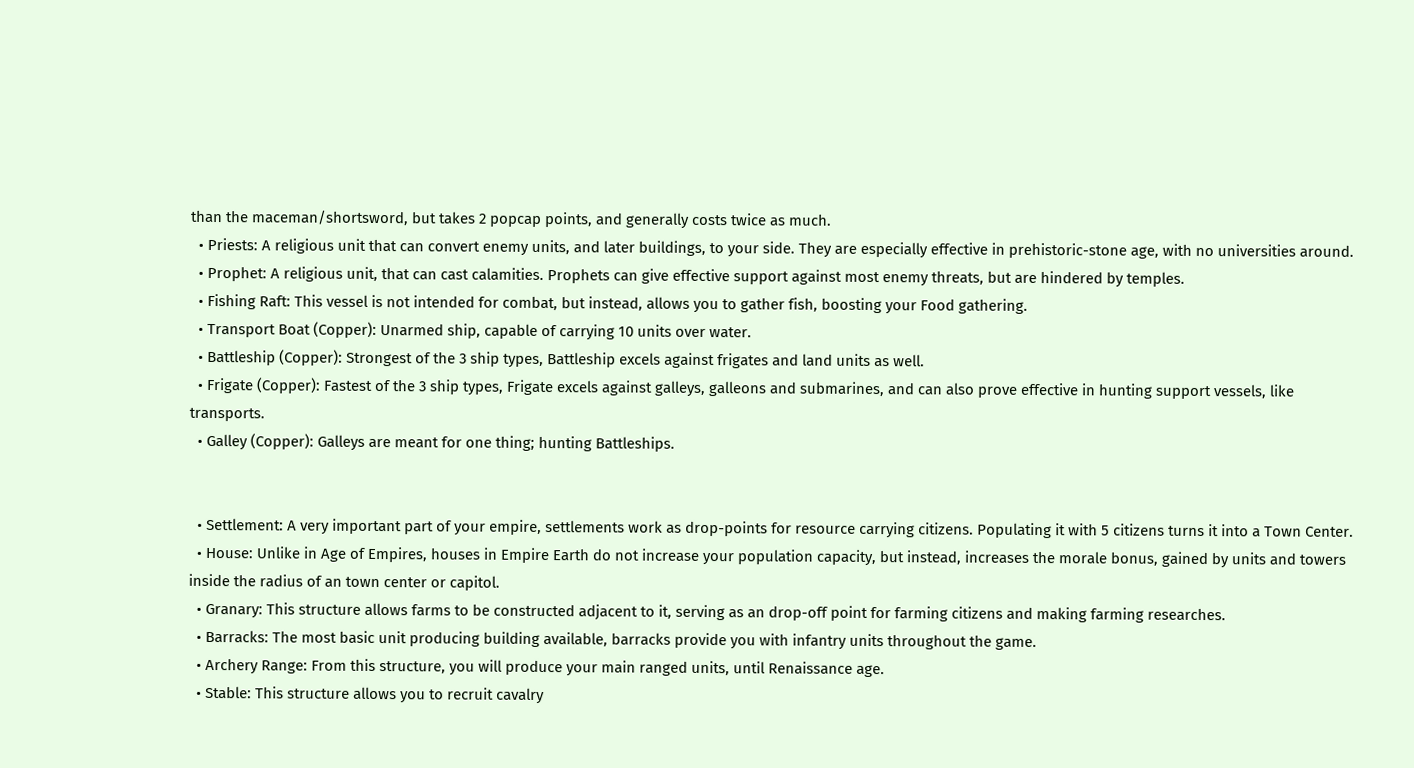than the maceman/shortsword, but takes 2 popcap points, and generally costs twice as much.
  • Priests: A religious unit that can convert enemy units, and later buildings, to your side. They are especially effective in prehistoric-stone age, with no universities around.
  • Prophet: A religious unit, that can cast calamities. Prophets can give effective support against most enemy threats, but are hindered by temples.
  • Fishing Raft: This vessel is not intended for combat, but instead, allows you to gather fish, boosting your Food gathering.
  • Transport Boat (Copper): Unarmed ship, capable of carrying 10 units over water.
  • Battleship (Copper): Strongest of the 3 ship types, Battleship excels against frigates and land units as well.
  • Frigate (Copper): Fastest of the 3 ship types, Frigate excels against galleys, galleons and submarines, and can also prove effective in hunting support vessels, like transports.
  • Galley (Copper): Galleys are meant for one thing; hunting Battleships.


  • Settlement: A very important part of your empire, settlements work as drop-points for resource carrying citizens. Populating it with 5 citizens turns it into a Town Center.
  • House: Unlike in Age of Empires, houses in Empire Earth do not increase your population capacity, but instead, increases the morale bonus, gained by units and towers inside the radius of an town center or capitol.
  • Granary: This structure allows farms to be constructed adjacent to it, serving as an drop-off point for farming citizens and making farming researches.
  • Barracks: The most basic unit producing building available, barracks provide you with infantry units throughout the game.
  • Archery Range: From this structure, you will produce your main ranged units, until Renaissance age.
  • Stable: This structure allows you to recruit cavalry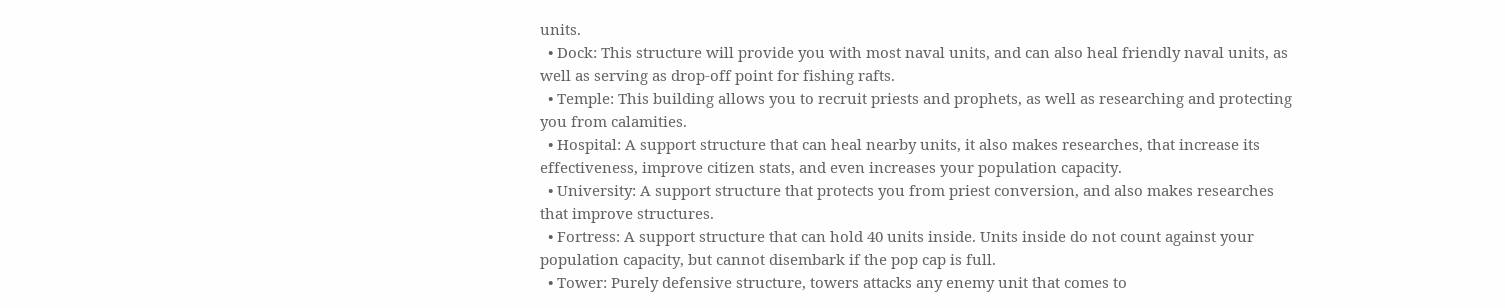units.
  • Dock: This structure will provide you with most naval units, and can also heal friendly naval units, as well as serving as drop-off point for fishing rafts.
  • Temple: This building allows you to recruit priests and prophets, as well as researching and protecting you from calamities.
  • Hospital: A support structure that can heal nearby units, it also makes researches, that increase its effectiveness, improve citizen stats, and even increases your population capacity.
  • University: A support structure that protects you from priest conversion, and also makes researches that improve structures.
  • Fortress: A support structure that can hold 40 units inside. Units inside do not count against your population capacity, but cannot disembark if the pop cap is full.
  • Tower: Purely defensive structure, towers attacks any enemy unit that comes to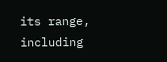its range, including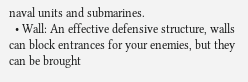naval units and submarines.
  • Wall: An effective defensive structure, walls can block entrances for your enemies, but they can be brought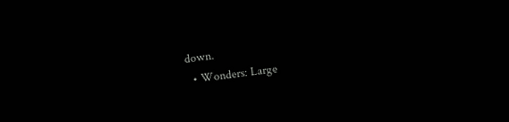down.
  • Wonders: Large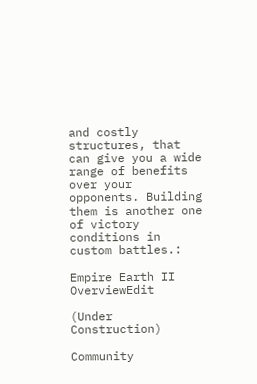and costly structures, that can give you a wide range of benefits over your opponents. Building them is another one of victory conditions in custom battles.:

Empire Earth II OverviewEdit

(Under Construction)

Community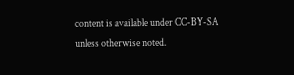content is available under CC-BY-SA unless otherwise noted.